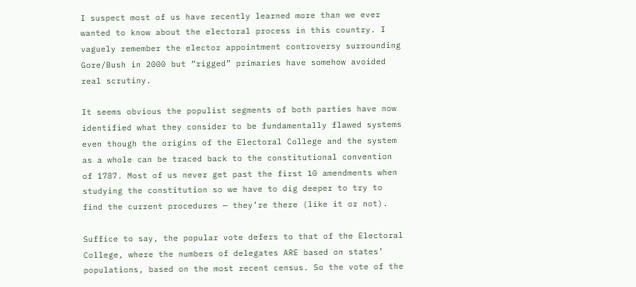I suspect most of us have recently learned more than we ever wanted to know about the electoral process in this country. I vaguely remember the elector appointment controversy surrounding Gore/Bush in 2000 but “rigged” primaries have somehow avoided real scrutiny.

It seems obvious the populist segments of both parties have now identified what they consider to be fundamentally flawed systems even though the origins of the Electoral College and the system as a whole can be traced back to the constitutional convention of 1787. Most of us never get past the first 10 amendments when studying the constitution so we have to dig deeper to try to find the current procedures — they’re there (like it or not).

Suffice to say, the popular vote defers to that of the Electoral College, where the numbers of delegates ARE based on states’ populations, based on the most recent census. So the vote of the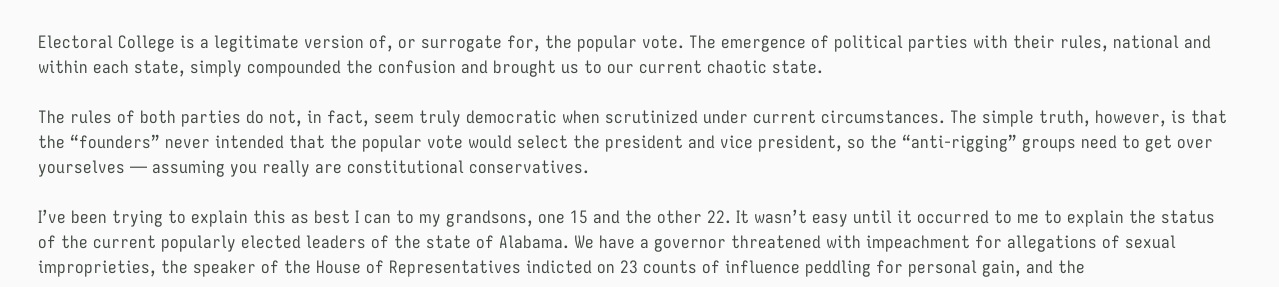Electoral College is a legitimate version of, or surrogate for, the popular vote. The emergence of political parties with their rules, national and within each state, simply compounded the confusion and brought us to our current chaotic state.

The rules of both parties do not, in fact, seem truly democratic when scrutinized under current circumstances. The simple truth, however, is that the “founders” never intended that the popular vote would select the president and vice president, so the “anti-rigging” groups need to get over yourselves — assuming you really are constitutional conservatives.

I’ve been trying to explain this as best I can to my grandsons, one 15 and the other 22. It wasn’t easy until it occurred to me to explain the status of the current popularly elected leaders of the state of Alabama. We have a governor threatened with impeachment for allegations of sexual improprieties, the speaker of the House of Representatives indicted on 23 counts of influence peddling for personal gain, and the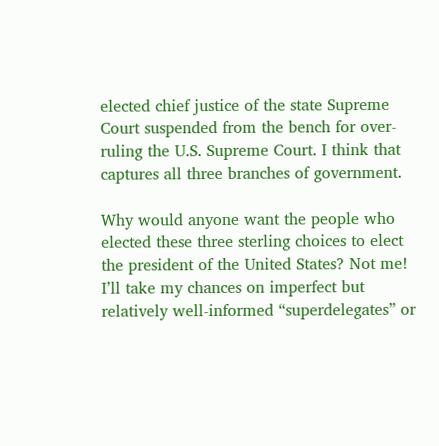elected chief justice of the state Supreme Court suspended from the bench for over-ruling the U.S. Supreme Court. I think that captures all three branches of government.

Why would anyone want the people who elected these three sterling choices to elect the president of the United States? Not me! I’ll take my chances on imperfect but relatively well-informed “superdelegates” or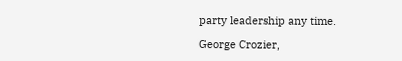party leadership any time.

George Crozier,